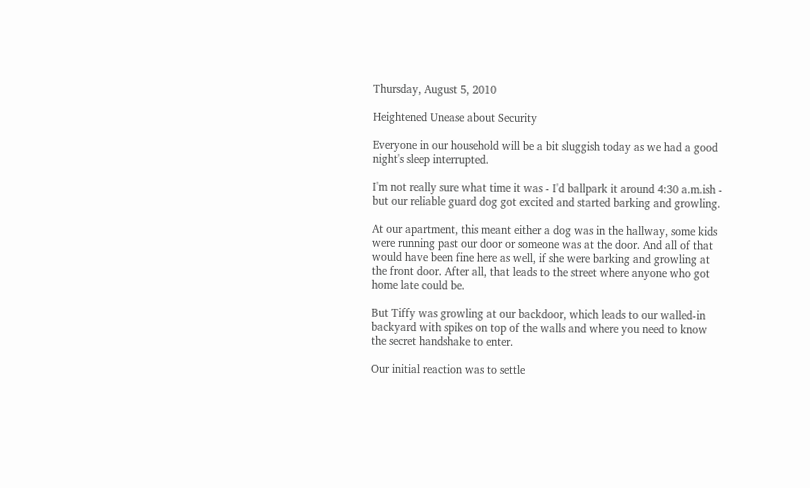Thursday, August 5, 2010

Heightened Unease about Security

Everyone in our household will be a bit sluggish today as we had a good night's sleep interrupted.

I'm not really sure what time it was - I'd ballpark it around 4:30 a.m.ish - but our reliable guard dog got excited and started barking and growling.

At our apartment, this meant either a dog was in the hallway, some kids were running past our door or someone was at the door. And all of that would have been fine here as well, if she were barking and growling at the front door. After all, that leads to the street where anyone who got home late could be.

But Tiffy was growling at our backdoor, which leads to our walled-in backyard with spikes on top of the walls and where you need to know the secret handshake to enter.

Our initial reaction was to settle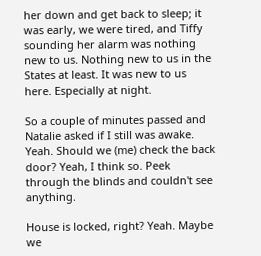her down and get back to sleep; it was early, we were tired, and Tiffy sounding her alarm was nothing new to us. Nothing new to us in the States at least. It was new to us here. Especially at night.

So a couple of minutes passed and Natalie asked if I still was awake. Yeah. Should we (me) check the back door? Yeah, I think so. Peek through the blinds and couldn't see anything.

House is locked, right? Yeah. Maybe we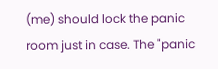(me) should lock the panic room just in case. The "panic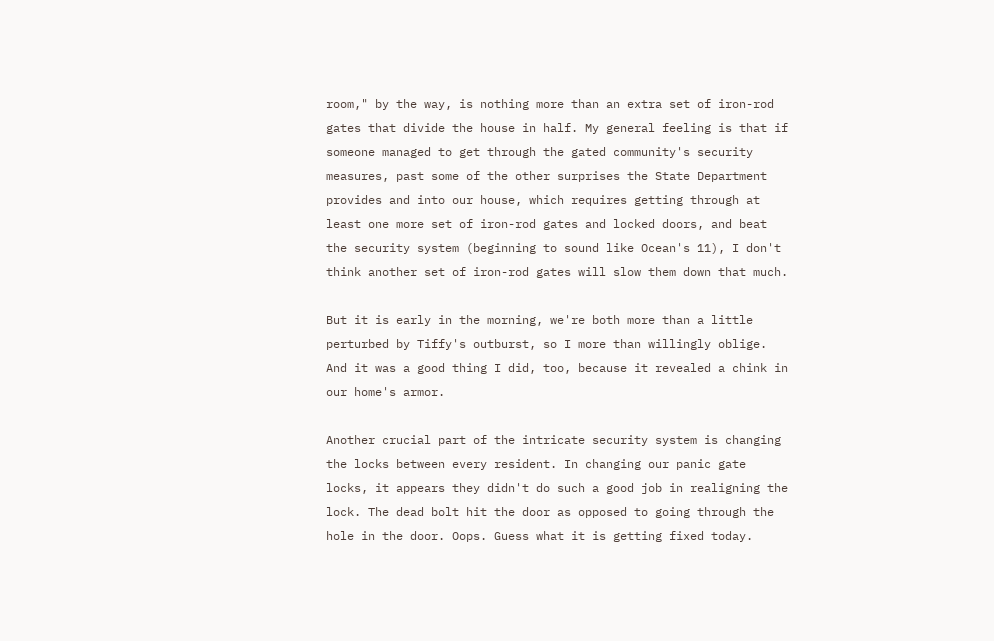room," by the way, is nothing more than an extra set of iron-rod gates that divide the house in half. My general feeling is that if someone managed to get through the gated community's security measures, past some of the other surprises the State Department provides and into our house, which requires getting through at least one more set of iron-rod gates and locked doors, and beat the security system (beginning to sound like Ocean's 11), I don't think another set of iron-rod gates will slow them down that much.

But it is early in the morning, we're both more than a little perturbed by Tiffy's outburst, so I more than willingly oblige. And it was a good thing I did, too, because it revealed a chink in our home's armor.

Another crucial part of the intricate security system is changing the locks between every resident. In changing our panic gate locks, it appears they didn't do such a good job in realigning the lock. The dead bolt hit the door as opposed to going through the hole in the door. Oops. Guess what it is getting fixed today.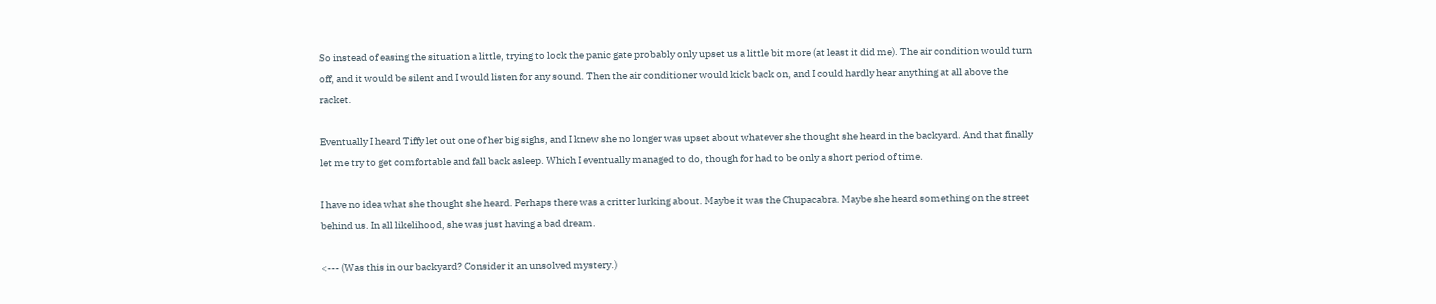So instead of easing the situation a little, trying to lock the panic gate probably only upset us a little bit more (at least it did me). The air condition would turn off, and it would be silent and I would listen for any sound. Then the air conditioner would kick back on, and I could hardly hear anything at all above the racket.

Eventually I heard Tiffy let out one of her big sighs, and I knew she no longer was upset about whatever she thought she heard in the backyard. And that finally let me try to get comfortable and fall back asleep. Which I eventually managed to do, though for had to be only a short period of time.

I have no idea what she thought she heard. Perhaps there was a critter lurking about. Maybe it was the Chupacabra. Maybe she heard something on the street behind us. In all likelihood, she was just having a bad dream.

<--- (Was this in our backyard? Consider it an unsolved mystery.)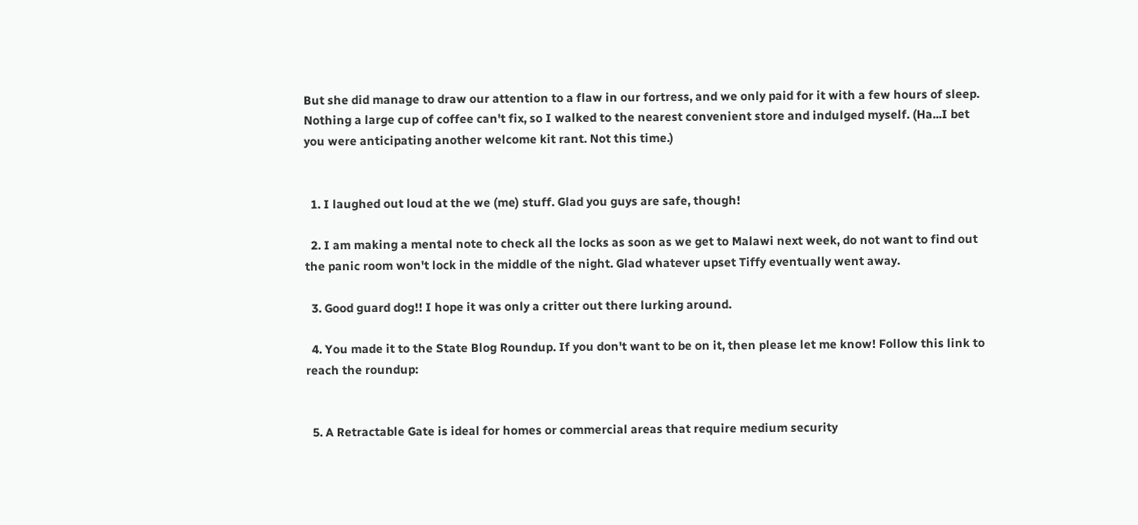But she did manage to draw our attention to a flaw in our fortress, and we only paid for it with a few hours of sleep. Nothing a large cup of coffee can't fix, so I walked to the nearest convenient store and indulged myself. (Ha...I bet you were anticipating another welcome kit rant. Not this time.)


  1. I laughed out loud at the we (me) stuff. Glad you guys are safe, though!

  2. I am making a mental note to check all the locks as soon as we get to Malawi next week, do not want to find out the panic room won't lock in the middle of the night. Glad whatever upset Tiffy eventually went away.

  3. Good guard dog!! I hope it was only a critter out there lurking around.

  4. You made it to the State Blog Roundup. If you don't want to be on it, then please let me know! Follow this link to reach the roundup:


  5. A Retractable Gate is ideal for homes or commercial areas that require medium security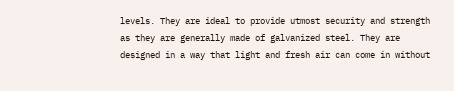levels. They are ideal to provide utmost security and strength as they are generally made of galvanized steel. They are designed in a way that light and fresh air can come in without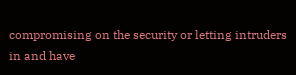compromising on the security or letting intruders in and have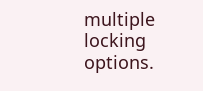multiple locking options.